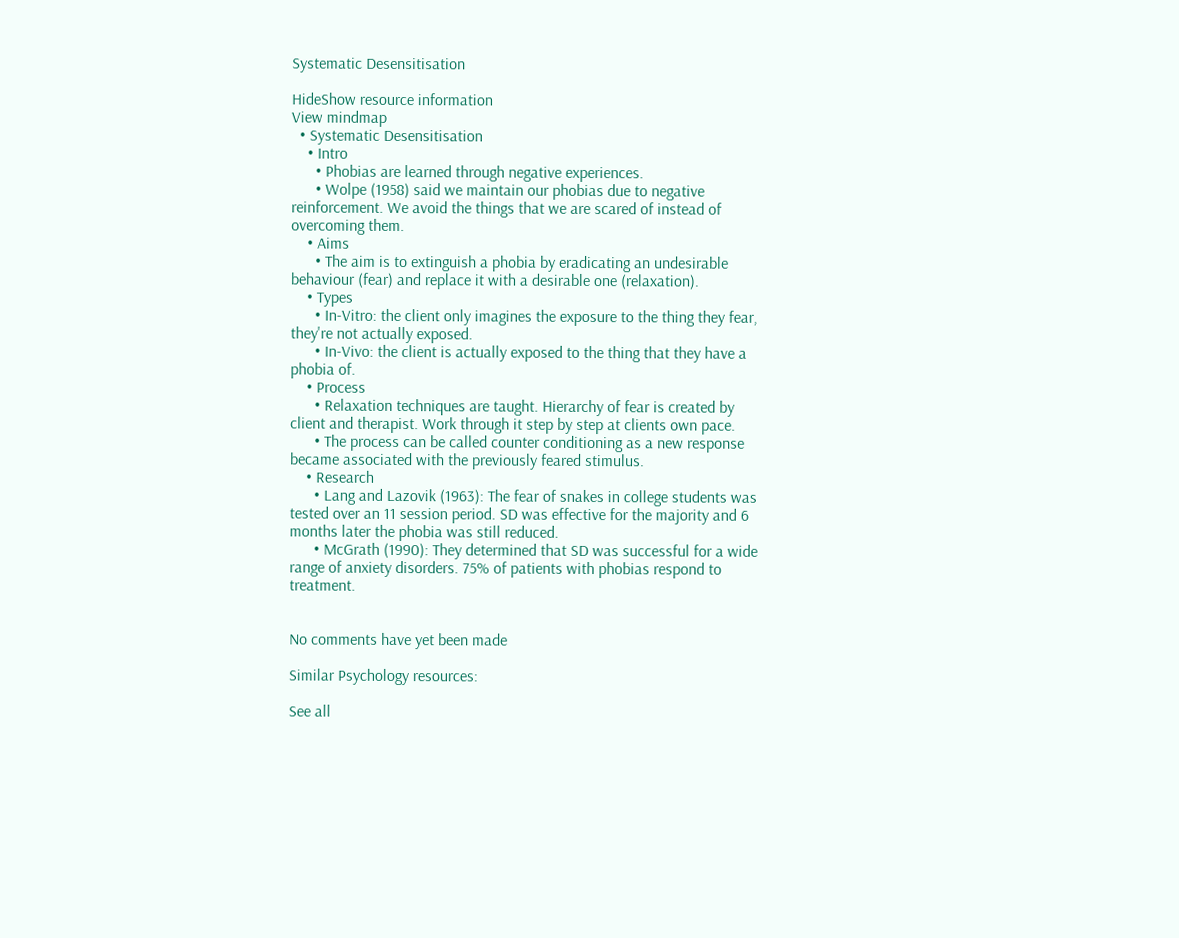Systematic Desensitisation

HideShow resource information
View mindmap
  • Systematic Desensitisation
    • Intro
      • Phobias are learned through negative experiences.
      • Wolpe (1958) said we maintain our phobias due to negative reinforcement. We avoid the things that we are scared of instead of overcoming them.
    • Aims
      • The aim is to extinguish a phobia by eradicating an undesirable behaviour (fear) and replace it with a desirable one (relaxation).
    • Types
      • In-Vitro: the client only imagines the exposure to the thing they fear, they're not actually exposed.
      • In-Vivo: the client is actually exposed to the thing that they have a phobia of.
    • Process
      • Relaxation techniques are taught. Hierarchy of fear is created by client and therapist. Work through it step by step at clients own pace.
      • The process can be called counter conditioning as a new response became associated with the previously feared stimulus.
    • Research
      • Lang and Lazovik (1963): The fear of snakes in college students was tested over an 11 session period. SD was effective for the majority and 6 months later the phobia was still reduced.
      • McGrath (1990): They determined that SD was successful for a wide range of anxiety disorders. 75% of patients with phobias respond to treatment.


No comments have yet been made

Similar Psychology resources:

See all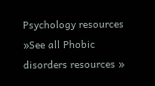Psychology resources »See all Phobic disorders resources »